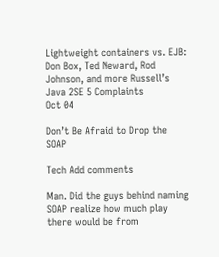Lightweight containers vs. EJB: Don Box, Ted Neward, Rod Johnson, and more Russell’s Java 2SE 5 Complaints
Oct 04

Don’t Be Afraid to Drop the SOAP

Tech Add comments

Man. Did the guys behind naming SOAP realize how much play there would be from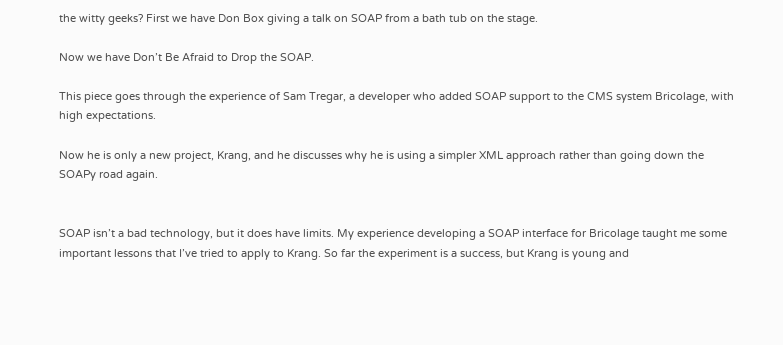the witty geeks? First we have Don Box giving a talk on SOAP from a bath tub on the stage.

Now we have Don’t Be Afraid to Drop the SOAP.

This piece goes through the experience of Sam Tregar, a developer who added SOAP support to the CMS system Bricolage, with high expectations.

Now he is only a new project, Krang, and he discusses why he is using a simpler XML approach rather than going down the SOAPy road again.


SOAP isn’t a bad technology, but it does have limits. My experience developing a SOAP interface for Bricolage taught me some important lessons that I’ve tried to apply to Krang. So far the experiment is a success, but Krang is young and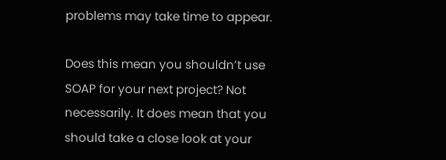problems may take time to appear.

Does this mean you shouldn’t use SOAP for your next project? Not necessarily. It does mean that you should take a close look at your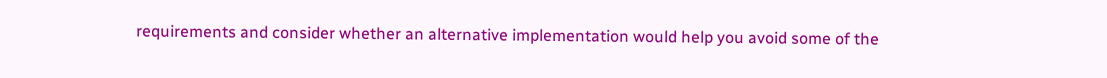requirements and consider whether an alternative implementation would help you avoid some of the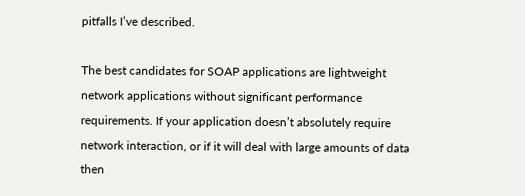pitfalls I’ve described.

The best candidates for SOAP applications are lightweight network applications without significant performance requirements. If your application doesn’t absolutely require network interaction, or if it will deal with large amounts of data then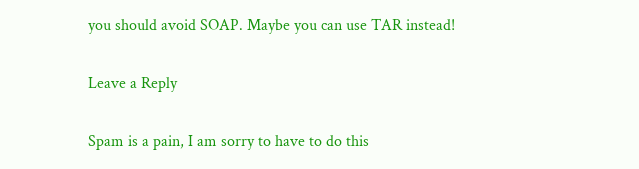you should avoid SOAP. Maybe you can use TAR instead!

Leave a Reply

Spam is a pain, I am sorry to have to do this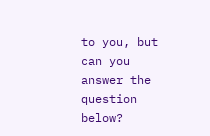to you, but can you answer the question below?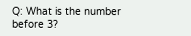Q: What is the number before 3?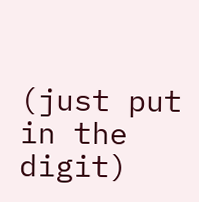(just put in the digit)